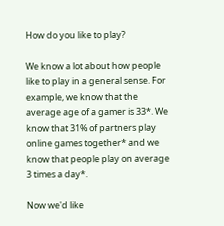How do you like to play?

We know a lot about how people like to play in a general sense. For example, we know that the average age of a gamer is 33*. We know that 31% of partners play online games together* and we know that people play on average 3 times a day*.

Now we'd like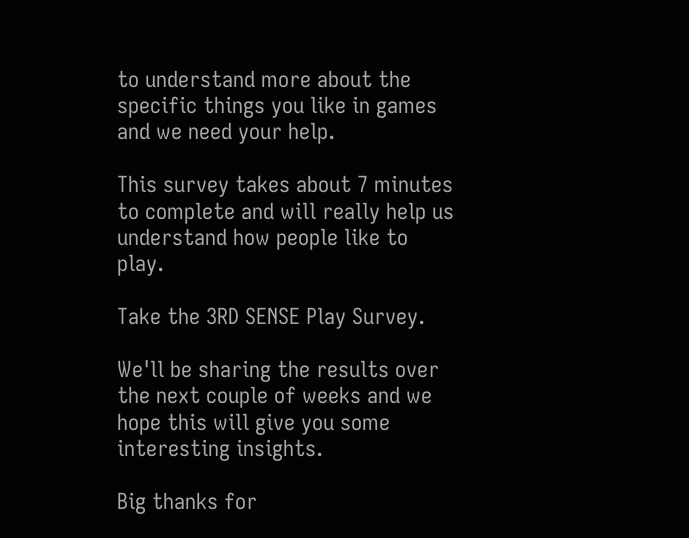to understand more about the specific things you like in games and we need your help.

This survey takes about 7 minutes to complete and will really help us understand how people like to play.

Take the 3RD SENSE Play Survey.

We'll be sharing the results over the next couple of weeks and we hope this will give you some interesting insights.

Big thanks for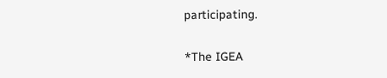participating.

*The IGEA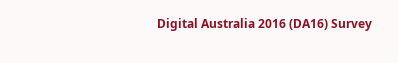Digital Australia 2016 (DA16) Survey